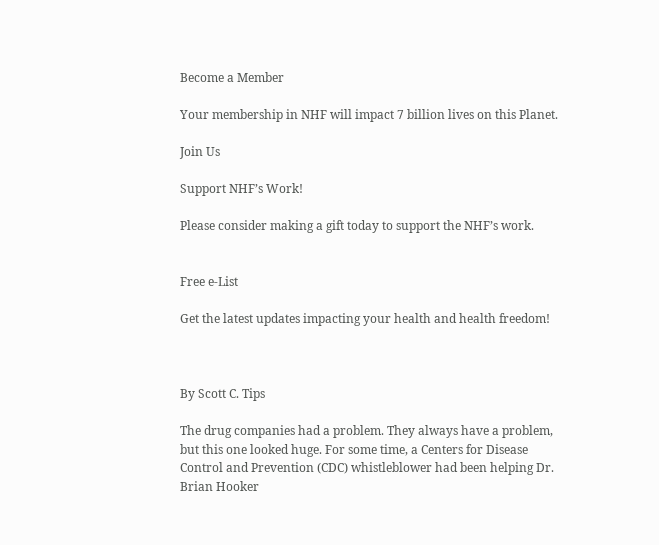Become a Member

Your membership in NHF will impact 7 billion lives on this Planet.

Join Us

Support NHF’s Work!

Please consider making a gift today to support the NHF’s work.


Free e-List

Get the latest updates impacting your health and health freedom!



By Scott C. Tips

The drug companies had a problem. They always have a problem, but this one looked huge. For some time, a Centers for Disease Control and Prevention (CDC) whistleblower had been helping Dr. Brian Hooker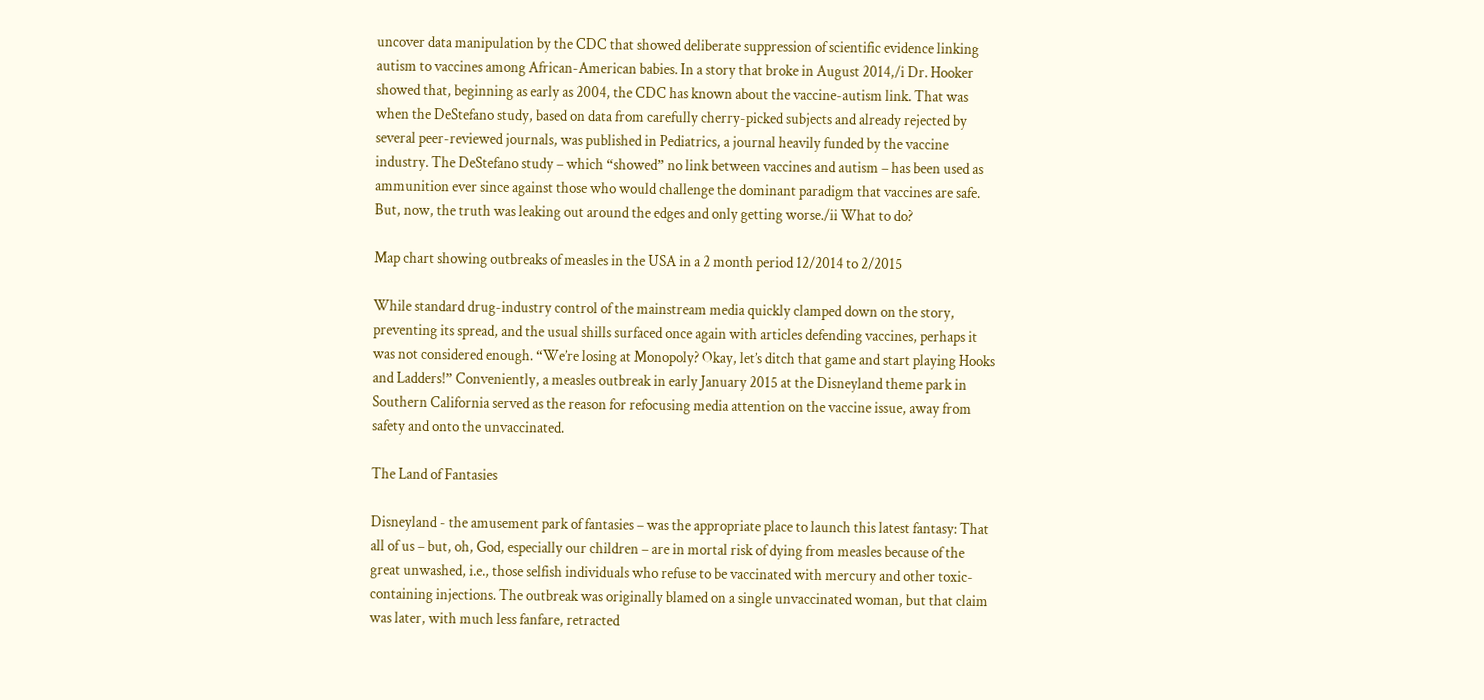uncover data manipulation by the CDC that showed deliberate suppression of scientific evidence linking autism to vaccines among African-American babies. In a story that broke in August 2014,/i Dr. Hooker showed that, beginning as early as 2004, the CDC has known about the vaccine-autism link. That was when the DeStefano study, based on data from carefully cherry-picked subjects and already rejected by several peer-reviewed journals, was published in Pediatrics, a journal heavily funded by the vaccine industry. The DeStefano study – which “showed” no link between vaccines and autism – has been used as ammunition ever since against those who would challenge the dominant paradigm that vaccines are safe. But, now, the truth was leaking out around the edges and only getting worse./ii What to do?

Map chart showing outbreaks of measles in the USA in a 2 month period 12/2014 to 2/2015

While standard drug-industry control of the mainstream media quickly clamped down on the story, preventing its spread, and the usual shills surfaced once again with articles defending vaccines, perhaps it was not considered enough. “We’re losing at Monopoly? Okay, let’s ditch that game and start playing Hooks and Ladders!” Conveniently, a measles outbreak in early January 2015 at the Disneyland theme park in Southern California served as the reason for refocusing media attention on the vaccine issue, away from safety and onto the unvaccinated.

The Land of Fantasies

Disneyland - the amusement park of fantasies – was the appropriate place to launch this latest fantasy: That all of us – but, oh, God, especially our children – are in mortal risk of dying from measles because of the great unwashed, i.e., those selfish individuals who refuse to be vaccinated with mercury and other toxic-containing injections. The outbreak was originally blamed on a single unvaccinated woman, but that claim was later, with much less fanfare, retracted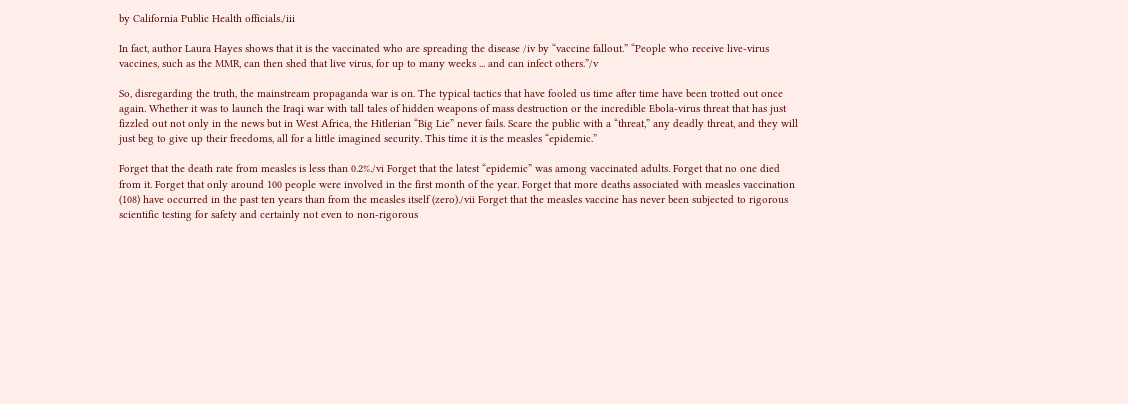by California Public Health officials./iii

In fact, author Laura Hayes shows that it is the vaccinated who are spreading the disease /iv by “vaccine fallout.” “People who receive live-virus vaccines, such as the MMR, can then shed that live virus, for up to many weeks ... and can infect others.”/v

So, disregarding the truth, the mainstream propaganda war is on. The typical tactics that have fooled us time after time have been trotted out once again. Whether it was to launch the Iraqi war with tall tales of hidden weapons of mass destruction or the incredible Ebola-virus threat that has just fizzled out not only in the news but in West Africa, the Hitlerian “Big Lie” never fails. Scare the public with a “threat,” any deadly threat, and they will just beg to give up their freedoms, all for a little imagined security. This time it is the measles “epidemic.”

Forget that the death rate from measles is less than 0.2%./vi Forget that the latest “epidemic” was among vaccinated adults. Forget that no one died from it. Forget that only around 100 people were involved in the first month of the year. Forget that more deaths associated with measles vaccination (108) have occurred in the past ten years than from the measles itself (zero)./vii Forget that the measles vaccine has never been subjected to rigorous scientific testing for safety and certainly not even to non-rigorous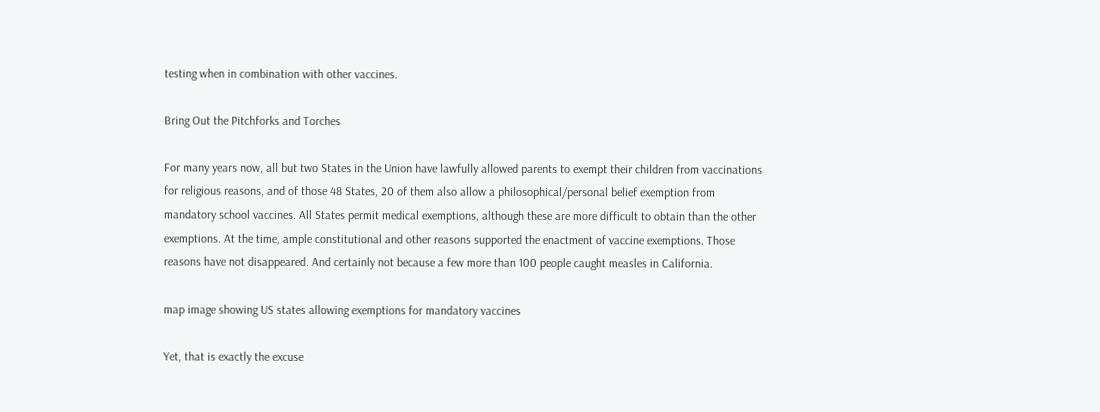testing when in combination with other vaccines.

Bring Out the Pitchforks and Torches

For many years now, all but two States in the Union have lawfully allowed parents to exempt their children from vaccinations for religious reasons, and of those 48 States, 20 of them also allow a philosophical/personal belief exemption from mandatory school vaccines. All States permit medical exemptions, although these are more difficult to obtain than the other exemptions. At the time, ample constitutional and other reasons supported the enactment of vaccine exemptions. Those reasons have not disappeared. And certainly not because a few more than 100 people caught measles in California.

map image showing US states allowing exemptions for mandatory vaccines

Yet, that is exactly the excuse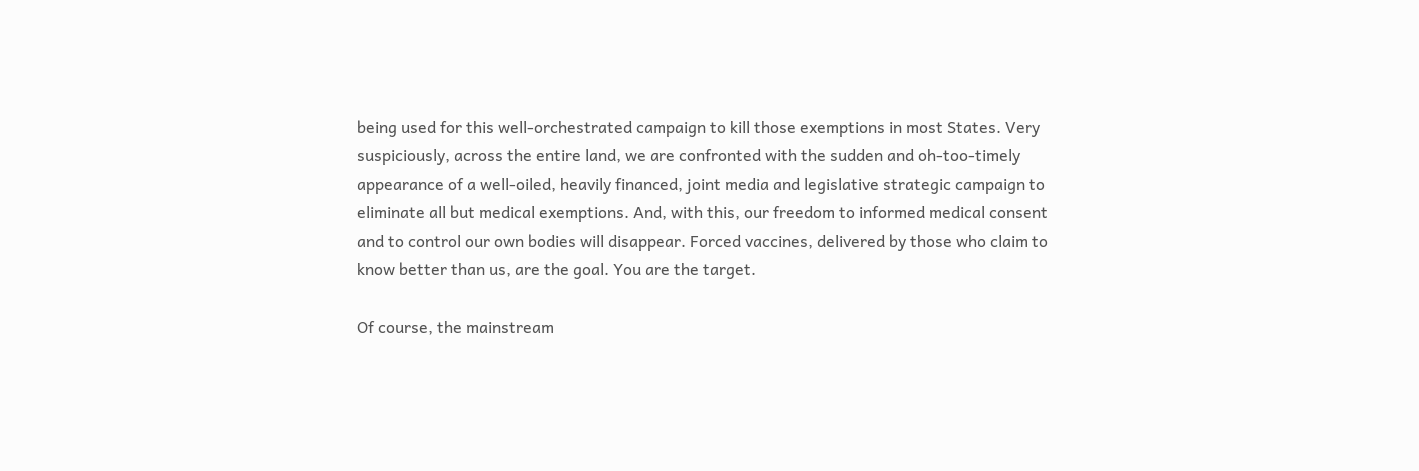being used for this well-orchestrated campaign to kill those exemptions in most States. Very suspiciously, across the entire land, we are confronted with the sudden and oh-too-timely appearance of a well-oiled, heavily financed, joint media and legislative strategic campaign to eliminate all but medical exemptions. And, with this, our freedom to informed medical consent and to control our own bodies will disappear. Forced vaccines, delivered by those who claim to know better than us, are the goal. You are the target.

Of course, the mainstream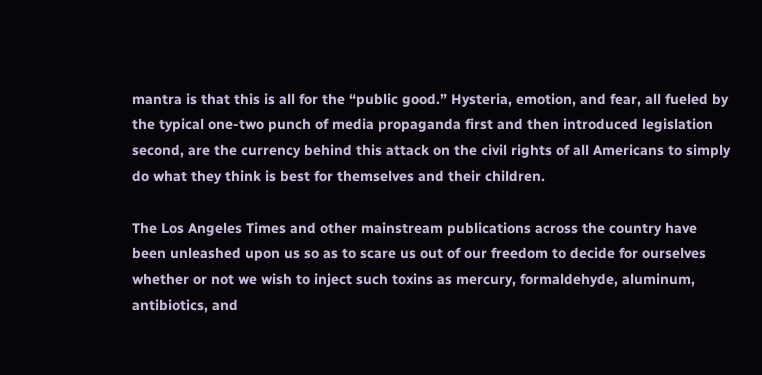mantra is that this is all for the “public good.” Hysteria, emotion, and fear, all fueled by the typical one-two punch of media propaganda first and then introduced legislation second, are the currency behind this attack on the civil rights of all Americans to simply do what they think is best for themselves and their children.

The Los Angeles Times and other mainstream publications across the country have been unleashed upon us so as to scare us out of our freedom to decide for ourselves whether or not we wish to inject such toxins as mercury, formaldehyde, aluminum, antibiotics, and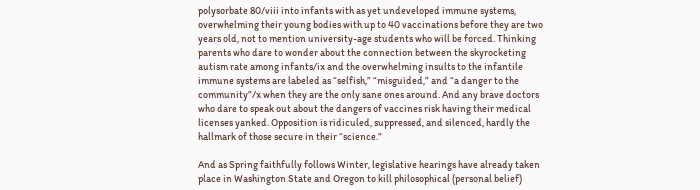polysorbate 80/viii into infants with as yet undeveloped immune systems, overwhelming their young bodies with up to 40 vaccinations before they are two years old, not to mention university-age students who will be forced. Thinking parents who dare to wonder about the connection between the skyrocketing autism rate among infants/ix and the overwhelming insults to the infantile immune systems are labeled as “selfish,” “misguided,” and “a danger to the community”/x when they are the only sane ones around. And any brave doctors who dare to speak out about the dangers of vaccines risk having their medical licenses yanked. Opposition is ridiculed, suppressed, and silenced, hardly the hallmark of those secure in their “science.”

And as Spring faithfully follows Winter, legislative hearings have already taken place in Washington State and Oregon to kill philosophical (personal belief)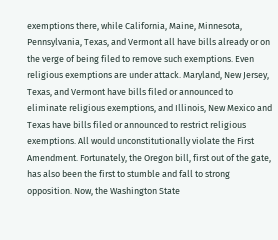exemptions there, while California, Maine, Minnesota, Pennsylvania, Texas, and Vermont all have bills already or on the verge of being filed to remove such exemptions. Even religious exemptions are under attack. Maryland, New Jersey, Texas, and Vermont have bills filed or announced to eliminate religious exemptions, and Illinois, New Mexico and Texas have bills filed or announced to restrict religious exemptions. All would unconstitutionally violate the First Amendment. Fortunately, the Oregon bill, first out of the gate, has also been the first to stumble and fall to strong opposition. Now, the Washington State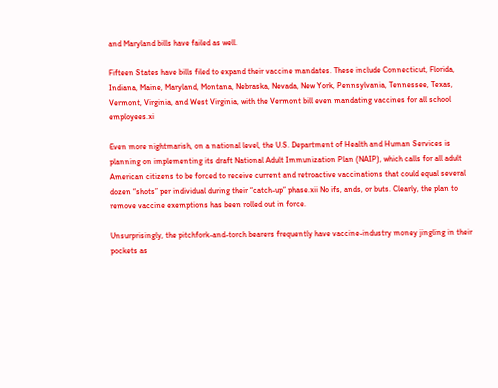and Maryland bills have failed as well.

Fifteen States have bills filed to expand their vaccine mandates. These include Connecticut, Florida, Indiana, Maine, Maryland, Montana, Nebraska, Nevada, New York, Pennsylvania, Tennessee, Texas, Vermont, Virginia, and West Virginia, with the Vermont bill even mandating vaccines for all school employees.xi

Even more nightmarish, on a national level, the U.S. Department of Health and Human Services is planning on implementing its draft National Adult Immunization Plan (NAIP), which calls for all adult American citizens to be forced to receive current and retroactive vaccinations that could equal several dozen “shots” per individual during their “catch-up” phase.xii No ifs, ands, or buts. Clearly, the plan to remove vaccine exemptions has been rolled out in force.

Unsurprisingly, the pitchfork-and-torch bearers frequently have vaccine-industry money jingling in their pockets as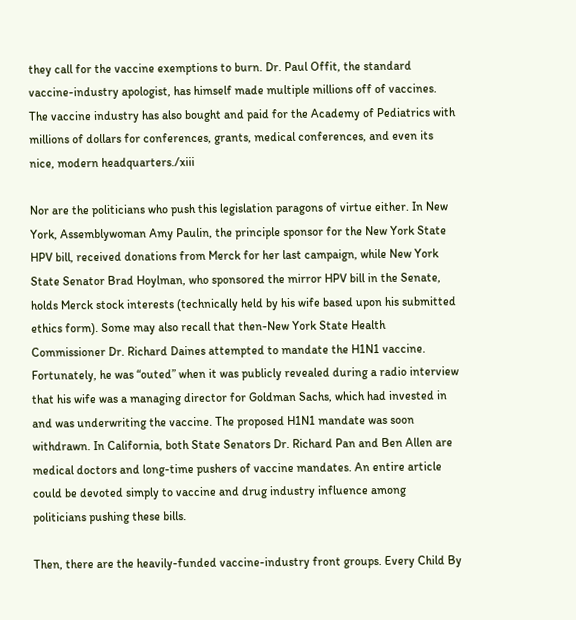they call for the vaccine exemptions to burn. Dr. Paul Offit, the standard vaccine-industry apologist, has himself made multiple millions off of vaccines. The vaccine industry has also bought and paid for the Academy of Pediatrics with millions of dollars for conferences, grants, medical conferences, and even its nice, modern headquarters./xiii

Nor are the politicians who push this legislation paragons of virtue either. In New York, Assemblywoman Amy Paulin, the principle sponsor for the New York State HPV bill, received donations from Merck for her last campaign, while New York State Senator Brad Hoylman, who sponsored the mirror HPV bill in the Senate, holds Merck stock interests (technically held by his wife based upon his submitted ethics form). Some may also recall that then-New York State Health Commissioner Dr. Richard Daines attempted to mandate the H1N1 vaccine. Fortunately, he was “outed” when it was publicly revealed during a radio interview that his wife was a managing director for Goldman Sachs, which had invested in and was underwriting the vaccine. The proposed H1N1 mandate was soon withdrawn. In California, both State Senators Dr. Richard Pan and Ben Allen are medical doctors and long-time pushers of vaccine mandates. An entire article could be devoted simply to vaccine and drug industry influence among politicians pushing these bills.

Then, there are the heavily-funded vaccine-industry front groups. Every Child By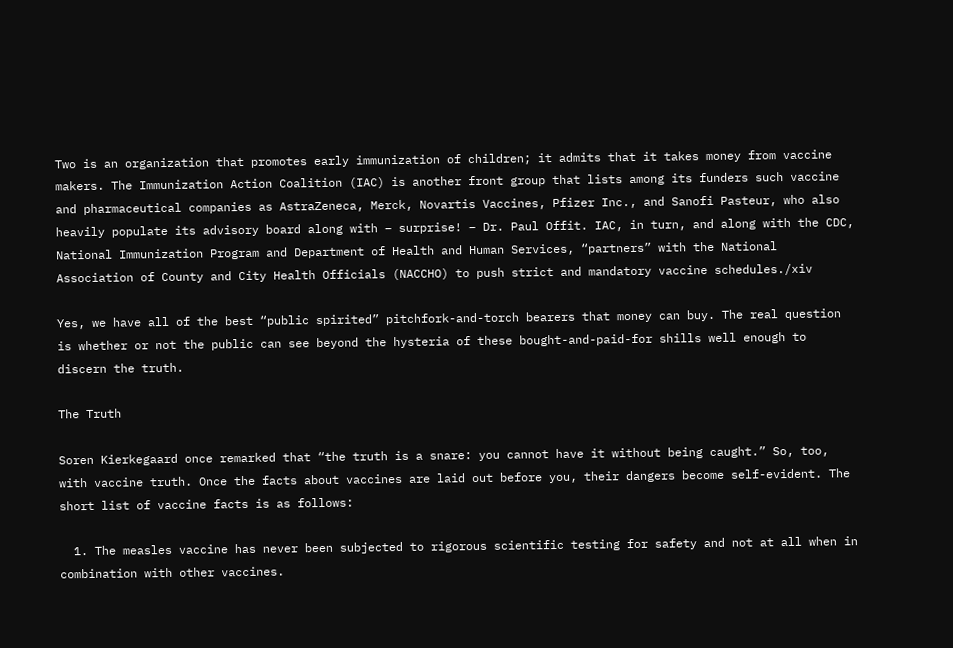Two is an organization that promotes early immunization of children; it admits that it takes money from vaccine makers. The Immunization Action Coalition (IAC) is another front group that lists among its funders such vaccine and pharmaceutical companies as AstraZeneca, Merck, Novartis Vaccines, Pfizer Inc., and Sanofi Pasteur, who also heavily populate its advisory board along with – surprise! – Dr. Paul Offit. IAC, in turn, and along with the CDC, National Immunization Program and Department of Health and Human Services, “partners” with the National Association of County and City Health Officials (NACCHO) to push strict and mandatory vaccine schedules./xiv

Yes, we have all of the best “public spirited” pitchfork-and-torch bearers that money can buy. The real question is whether or not the public can see beyond the hysteria of these bought-and-paid-for shills well enough to discern the truth.

The Truth

Soren Kierkegaard once remarked that “the truth is a snare: you cannot have it without being caught.” So, too, with vaccine truth. Once the facts about vaccines are laid out before you, their dangers become self-evident. The short list of vaccine facts is as follows:

  1. The measles vaccine has never been subjected to rigorous scientific testing for safety and not at all when in combination with other vaccines.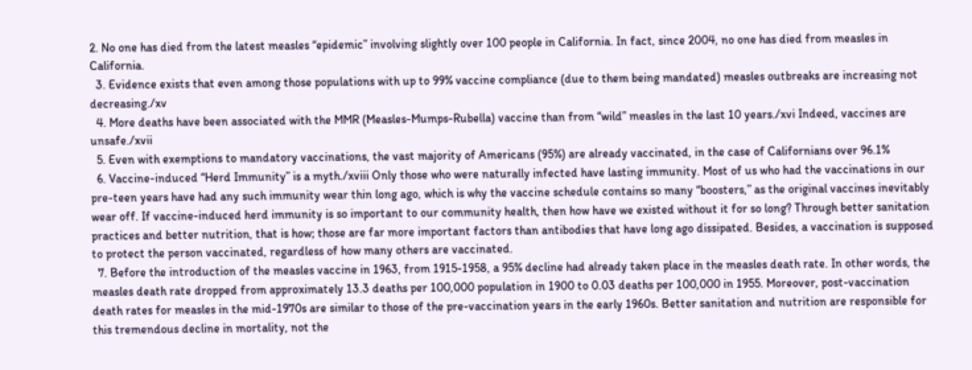2. No one has died from the latest measles “epidemic” involving slightly over 100 people in California. In fact, since 2004, no one has died from measles in California.
  3. Evidence exists that even among those populations with up to 99% vaccine compliance (due to them being mandated) measles outbreaks are increasing not decreasing./xv
  4. More deaths have been associated with the MMR (Measles-Mumps-Rubella) vaccine than from “wild” measles in the last 10 years./xvi Indeed, vaccines are unsafe./xvii
  5. Even with exemptions to mandatory vaccinations, the vast majority of Americans (95%) are already vaccinated, in the case of Californians over 96.1%
  6. Vaccine-induced “Herd Immunity” is a myth./xviii Only those who were naturally infected have lasting immunity. Most of us who had the vaccinations in our pre-teen years have had any such immunity wear thin long ago, which is why the vaccine schedule contains so many “boosters,” as the original vaccines inevitably wear off. If vaccine-induced herd immunity is so important to our community health, then how have we existed without it for so long? Through better sanitation practices and better nutrition, that is how; those are far more important factors than antibodies that have long ago dissipated. Besides, a vaccination is supposed to protect the person vaccinated, regardless of how many others are vaccinated.
  7. Before the introduction of the measles vaccine in 1963, from 1915-1958, a 95% decline had already taken place in the measles death rate. In other words, the measles death rate dropped from approximately 13.3 deaths per 100,000 population in 1900 to 0.03 deaths per 100,000 in 1955. Moreover, post-vaccination death rates for measles in the mid-1970s are similar to those of the pre-vaccination years in the early 1960s. Better sanitation and nutrition are responsible for this tremendous decline in mortality, not the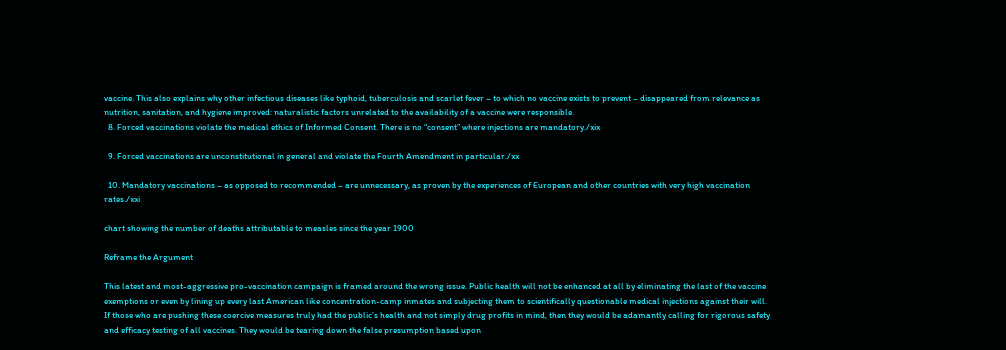vaccine. This also explains why other infectious diseases like typhoid, tuberculosis and scarlet fever – to which no vaccine exists to prevent – disappeared from relevance as nutrition, sanitation, and hygiene improved: naturalistic factors unrelated to the availability of a vaccine were responsible.
  8. Forced vaccinations violate the medical ethics of Informed Consent. There is no “consent” where injections are mandatory./xix

  9. Forced vaccinations are unconstitutional in general and violate the Fourth Amendment in particular./xx

  10. Mandatory vaccinations – as opposed to recommended – are unnecessary, as proven by the experiences of European and other countries with very high vaccination rates./xxi

chart showing the number of deaths attributable to measles since the year 1900

Reframe the Argument

This latest and most-aggressive pro-vaccination campaign is framed around the wrong issue. Public health will not be enhanced at all by eliminating the last of the vaccine exemptions or even by lining up every last American like concentration-camp inmates and subjecting them to scientifically questionable medical injections against their will. If those who are pushing these coercive measures truly had the public’s health and not simply drug profits in mind, then they would be adamantly calling for rigorous safety and efficacy testing of all vaccines. They would be tearing down the false presumption based upon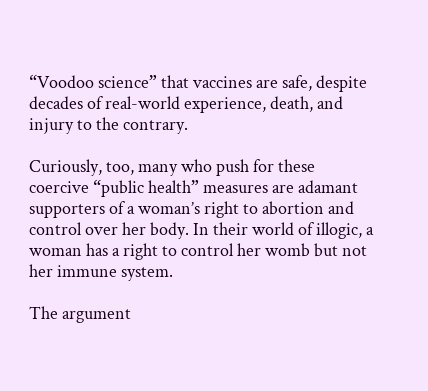“Voodoo science” that vaccines are safe, despite decades of real-world experience, death, and injury to the contrary.

Curiously, too, many who push for these coercive “public health” measures are adamant supporters of a woman’s right to abortion and control over her body. In their world of illogic, a woman has a right to control her womb but not her immune system.

The argument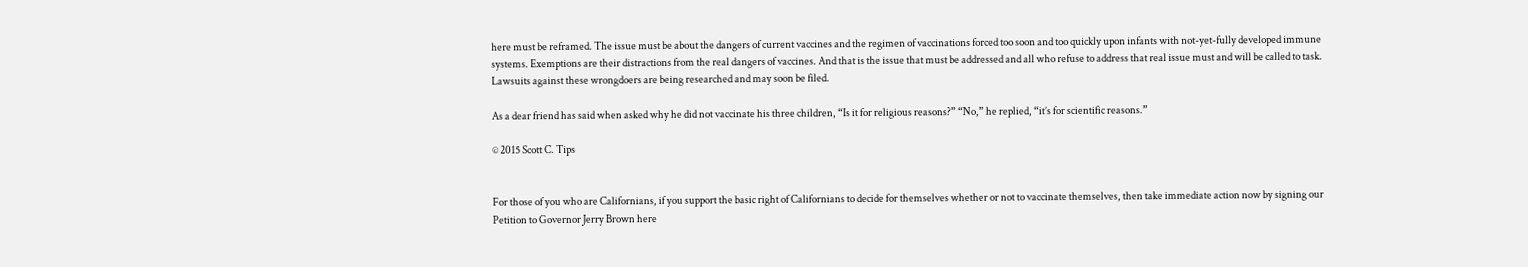here must be reframed. The issue must be about the dangers of current vaccines and the regimen of vaccinations forced too soon and too quickly upon infants with not-yet-fully developed immune systems. Exemptions are their distractions from the real dangers of vaccines. And that is the issue that must be addressed and all who refuse to address that real issue must and will be called to task. Lawsuits against these wrongdoers are being researched and may soon be filed.

As a dear friend has said when asked why he did not vaccinate his three children, “Is it for religious reasons?” “No,” he replied, “it’s for scientific reasons.”

© 2015 Scott C. Tips


For those of you who are Californians, if you support the basic right of Californians to decide for themselves whether or not to vaccinate themselves, then take immediate action now by signing our Petition to Governor Jerry Brown here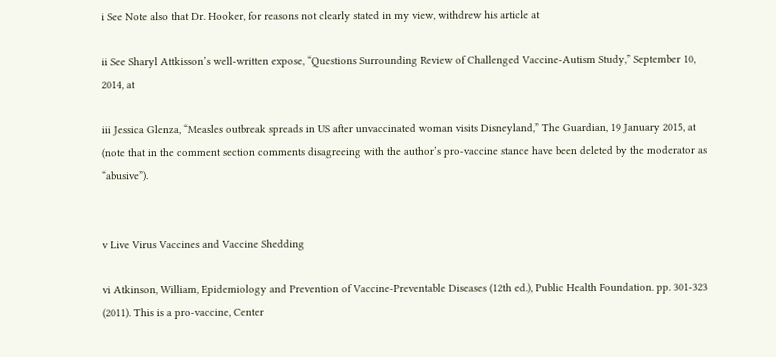i See Note also that Dr. Hooker, for reasons not clearly stated in my view, withdrew his article at

ii See Sharyl Attkisson’s well-written expose, “Questions Surrounding Review of Challenged Vaccine-Autism Study,” September 10, 2014, at

iii Jessica Glenza, “Measles outbreak spreads in US after unvaccinated woman visits Disneyland,” The Guardian, 19 January 2015, at (note that in the comment section comments disagreeing with the author’s pro-vaccine stance have been deleted by the moderator as “abusive”).


v Live Virus Vaccines and Vaccine Shedding

vi Atkinson, William, Epidemiology and Prevention of Vaccine-Preventable Diseases (12th ed.), Public Health Foundation. pp. 301-323 (2011). This is a pro-vaccine, Center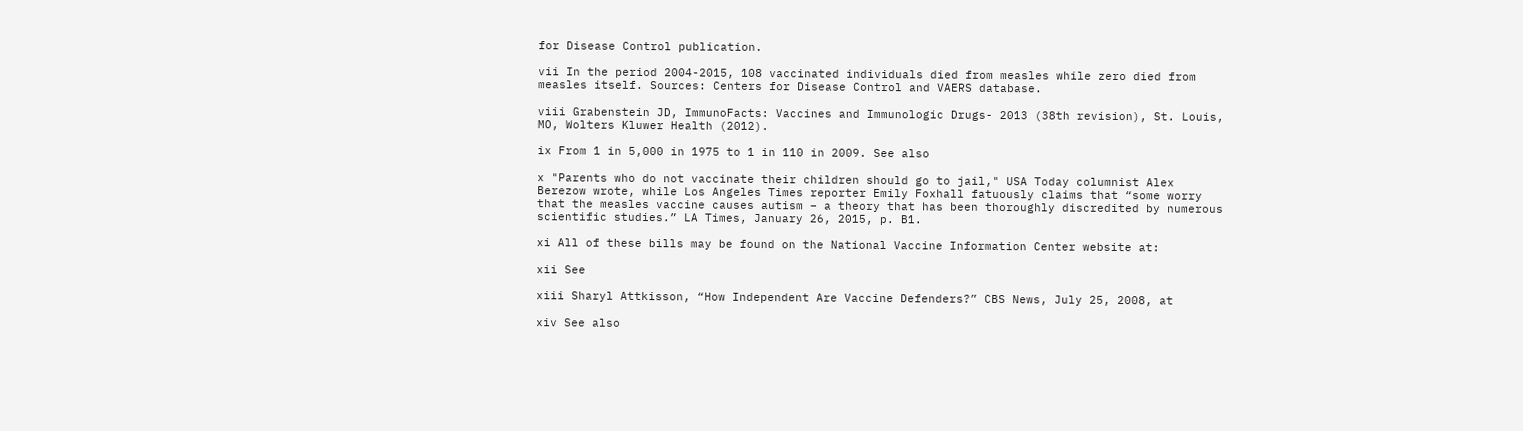for Disease Control publication.

vii In the period 2004-2015, 108 vaccinated individuals died from measles while zero died from measles itself. Sources: Centers for Disease Control and VAERS database.

viii Grabenstein JD, ImmunoFacts: Vaccines and Immunologic Drugs- 2013 (38th revision), St. Louis, MO, Wolters Kluwer Health (2012).

ix From 1 in 5,000 in 1975 to 1 in 110 in 2009. See also

x "Parents who do not vaccinate their children should go to jail," USA Today columnist Alex Berezow wrote, while Los Angeles Times reporter Emily Foxhall fatuously claims that “some worry that the measles vaccine causes autism – a theory that has been thoroughly discredited by numerous scientific studies.” LA Times, January 26, 2015, p. B1.

xi All of these bills may be found on the National Vaccine Information Center website at:

xii See

xiii Sharyl Attkisson, “How Independent Are Vaccine Defenders?” CBS News, July 25, 2008, at

xiv See also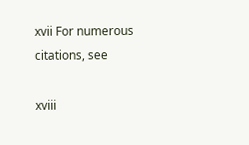xvii For numerous citations, see

xviii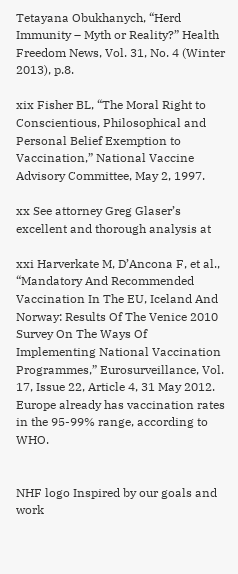Tetayana Obukhanych, “Herd Immunity – Myth or Reality?” Health Freedom News, Vol. 31, No. 4 (Winter 2013), p.8.

xix Fisher BL, “The Moral Right to Conscientious, Philosophical and Personal Belief Exemption to Vaccination,” National Vaccine Advisory Committee, May 2, 1997.

xx See attorney Greg Glaser’s excellent and thorough analysis at

xxi Harverkate M, D’Ancona F, et al., “Mandatory And Recommended Vaccination In The EU, Iceland And Norway: Results Of The Venice 2010 Survey On The Ways Of Implementing National Vaccination Programmes,” Eurosurveillance, Vol. 17, Issue 22, Article 4, 31 May 2012. Europe already has vaccination rates in the 95-99% range, according to WHO.


NHF logo Inspired by our goals and work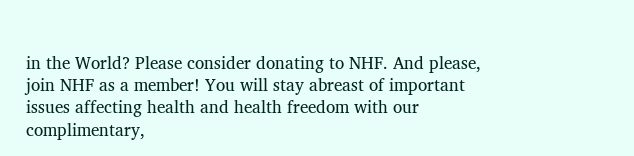in the World? Please consider donating to NHF. And please, join NHF as a member! You will stay abreast of important issues affecting health and health freedom with our complimentary,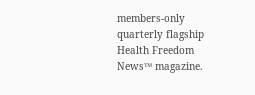members-only quarterly flagship Health Freedom News™ magazine.